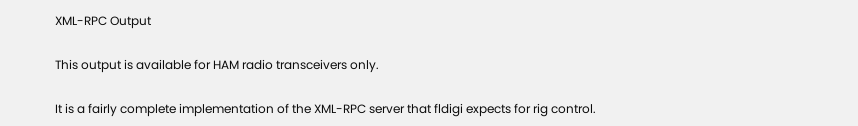XML-RPC Output

This output is available for HAM radio transceivers only.

It is a fairly complete implementation of the XML-RPC server that fldigi expects for rig control.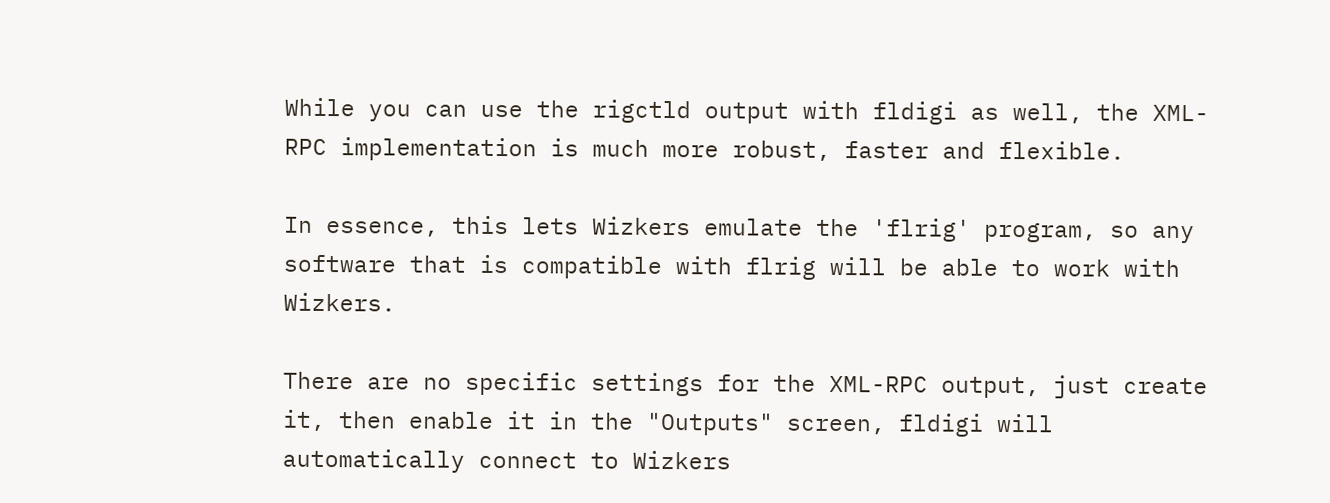While you can use the rigctld output with fldigi as well, the XML-RPC implementation is much more robust, faster and flexible.

In essence, this lets Wizkers emulate the 'flrig' program, so any software that is compatible with flrig will be able to work with Wizkers.

There are no specific settings for the XML-RPC output, just create it, then enable it in the "Outputs" screen, fldigi will automatically connect to Wizkers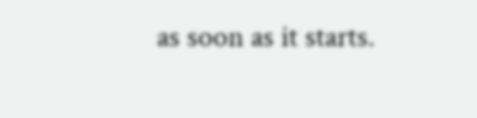as soon as it starts.